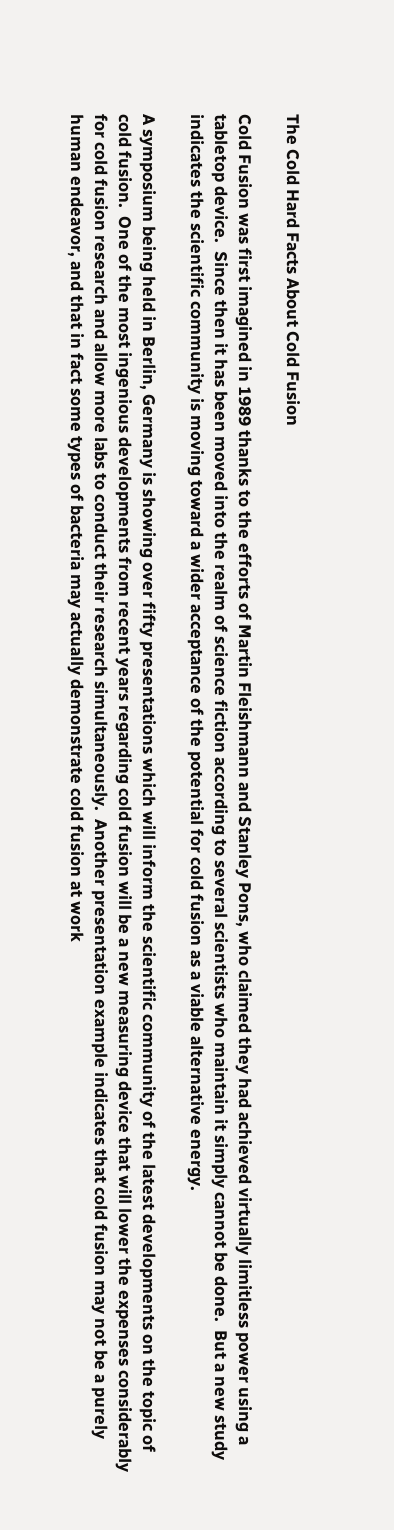The Cold Hard Facts About Cold Fusion

Cold Fusion was first imagined in 1989 thanks to the efforts of Martin Fleishmann and Stanley Pons, who claimed they had achieved virtually limitless power using a tabletop device.  Since then it has been moved into the realm of science fiction according to several scientists who maintain it simply cannot be done.  But a new study indicates the scientific community is moving toward a wider acceptance of the potential for cold fusion as a viable alternative energy.

A symposium being held in Berlin, Germany is showing over fifty presentations which will inform the scientific community of the latest developments on the topic of cold fusion.  One of the most ingenious developments from recent years regarding cold fusion will be a new measuring device that will lower the expenses considerably for cold fusion research and allow more labs to conduct their research simultaneously.  Another presentation example indicates that cold fusion may not be a purely human endeavor, and that in fact some types of bacteria may actually demonstrate cold fusion at work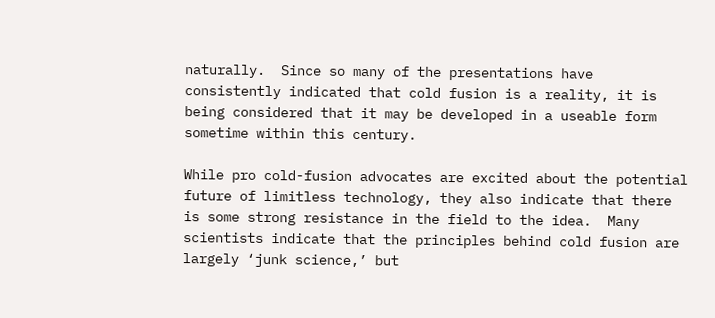naturally.  Since so many of the presentations have consistently indicated that cold fusion is a reality, it is being considered that it may be developed in a useable form sometime within this century.

While pro cold-fusion advocates are excited about the potential future of limitless technology, they also indicate that there is some strong resistance in the field to the idea.  Many scientists indicate that the principles behind cold fusion are largely ‘junk science,’ but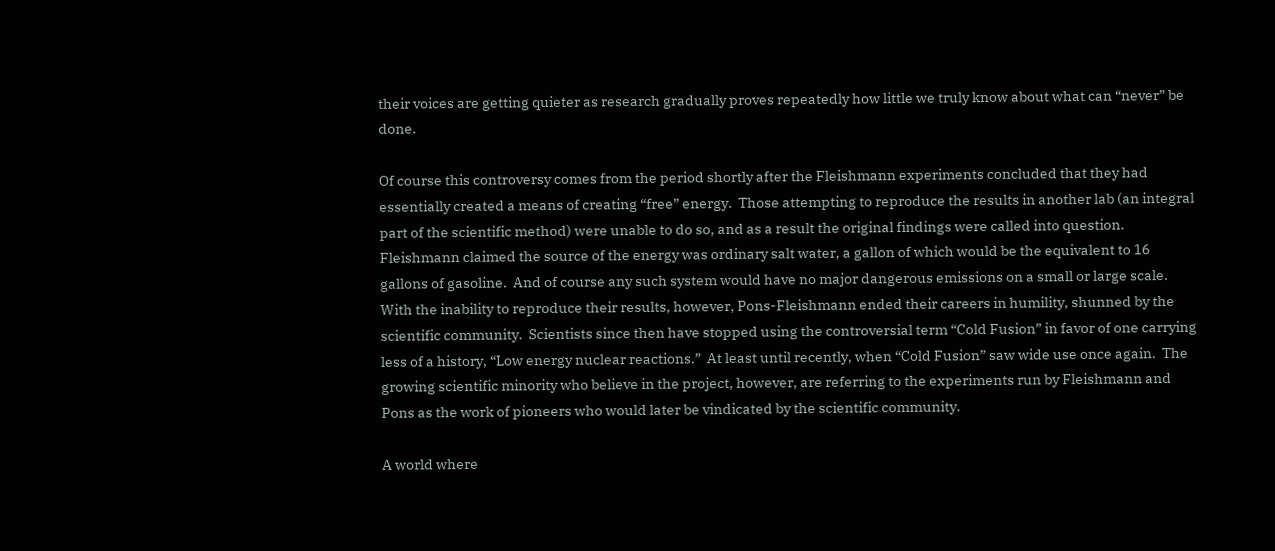their voices are getting quieter as research gradually proves repeatedly how little we truly know about what can “never” be done.

Of course this controversy comes from the period shortly after the Fleishmann experiments concluded that they had essentially created a means of creating “free” energy.  Those attempting to reproduce the results in another lab (an integral part of the scientific method) were unable to do so, and as a result the original findings were called into question.  Fleishmann claimed the source of the energy was ordinary salt water, a gallon of which would be the equivalent to 16 gallons of gasoline.  And of course any such system would have no major dangerous emissions on a small or large scale.  With the inability to reproduce their results, however, Pons-Fleishmann ended their careers in humility, shunned by the scientific community.  Scientists since then have stopped using the controversial term “Cold Fusion” in favor of one carrying less of a history, “Low energy nuclear reactions.”  At least until recently, when “Cold Fusion” saw wide use once again.  The growing scientific minority who believe in the project, however, are referring to the experiments run by Fleishmann and Pons as the work of pioneers who would later be vindicated by the scientific community.

A world where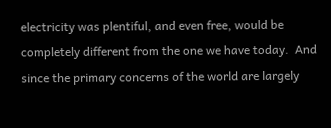electricity was plentiful, and even free, would be completely different from the one we have today.  And since the primary concerns of the world are largely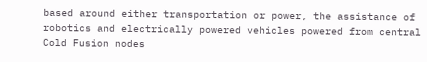based around either transportation or power, the assistance of robotics and electrically powered vehicles powered from central Cold Fusion nodes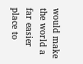would make the world a far easier place to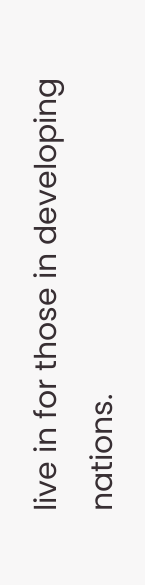live in for those in developing nations.